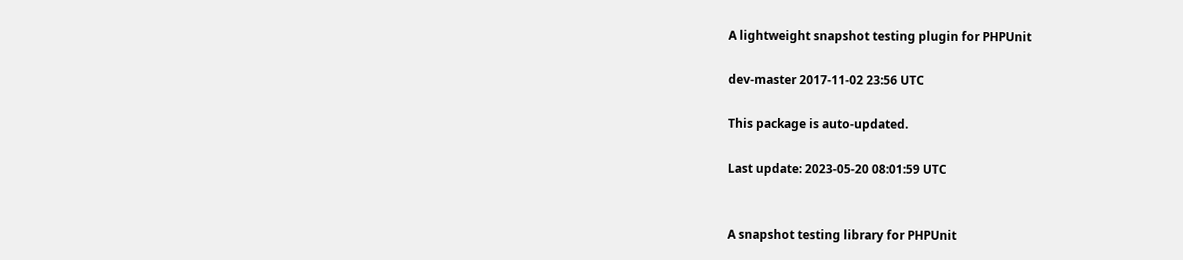A lightweight snapshot testing plugin for PHPUnit

dev-master 2017-11-02 23:56 UTC

This package is auto-updated.

Last update: 2023-05-20 08:01:59 UTC


A snapshot testing library for PHPUnit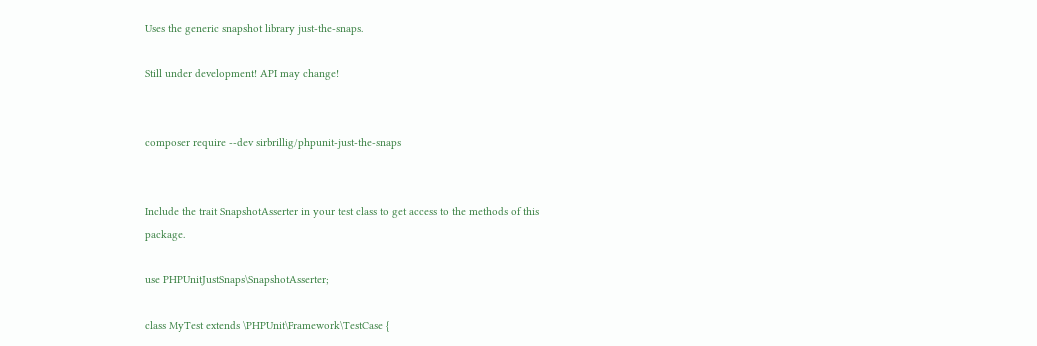Uses the generic snapshot library just-the-snaps.

Still under development! API may change!


composer require --dev sirbrillig/phpunit-just-the-snaps


Include the trait SnapshotAsserter in your test class to get access to the methods of this package.

use PHPUnitJustSnaps\SnapshotAsserter;

class MyTest extends \PHPUnit\Framework\TestCase {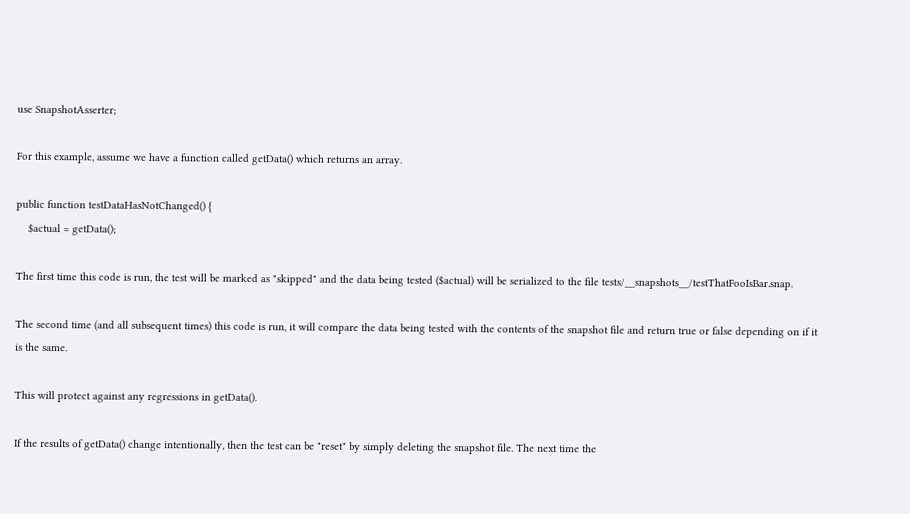use SnapshotAsserter;

For this example, assume we have a function called getData() which returns an array.

public function testDataHasNotChanged() {
    $actual = getData();

The first time this code is run, the test will be marked as "skipped" and the data being tested ($actual) will be serialized to the file tests/__snapshots__/testThatFooIsBar.snap.

The second time (and all subsequent times) this code is run, it will compare the data being tested with the contents of the snapshot file and return true or false depending on if it is the same.

This will protect against any regressions in getData().

If the results of getData() change intentionally, then the test can be "reset" by simply deleting the snapshot file. The next time the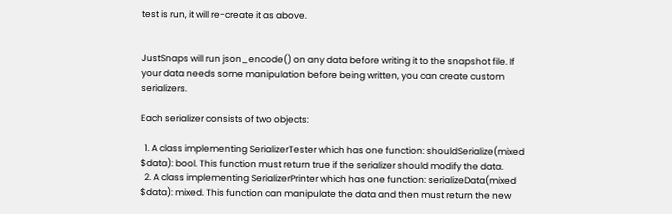test is run, it will re-create it as above.


JustSnaps will run json_encode() on any data before writing it to the snapshot file. If your data needs some manipulation before being written, you can create custom serializers.

Each serializer consists of two objects:

  1. A class implementing SerializerTester which has one function: shouldSerialize(mixed $data): bool. This function must return true if the serializer should modify the data.
  2. A class implementing SerializerPrinter which has one function: serializeData(mixed $data): mixed. This function can manipulate the data and then must return the new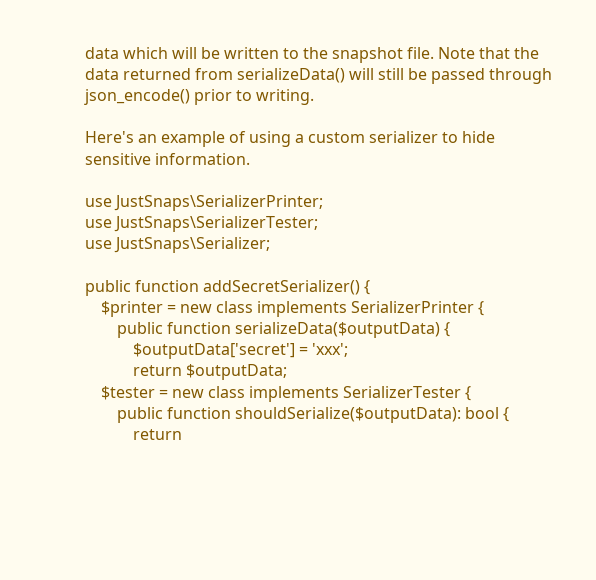data which will be written to the snapshot file. Note that the data returned from serializeData() will still be passed through json_encode() prior to writing.

Here's an example of using a custom serializer to hide sensitive information.

use JustSnaps\SerializerPrinter;
use JustSnaps\SerializerTester;
use JustSnaps\Serializer;

public function addSecretSerializer() {
    $printer = new class implements SerializerPrinter {
        public function serializeData($outputData) {
            $outputData['secret'] = 'xxx';
            return $outputData;
    $tester = new class implements SerializerTester {
        public function shouldSerialize($outputData): bool {
            return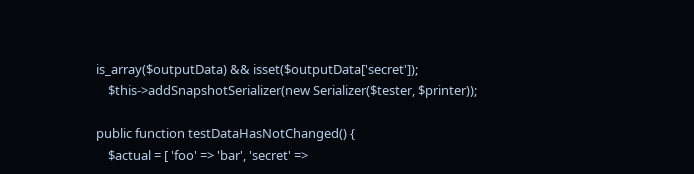is_array($outputData) && isset($outputData['secret']);
    $this->addSnapshotSerializer(new Serializer($tester, $printer));

public function testDataHasNotChanged() {
    $actual = [ 'foo' => 'bar', 'secret' =>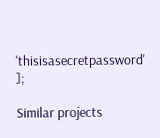'thisisasecretpassword' ];

Similar projects